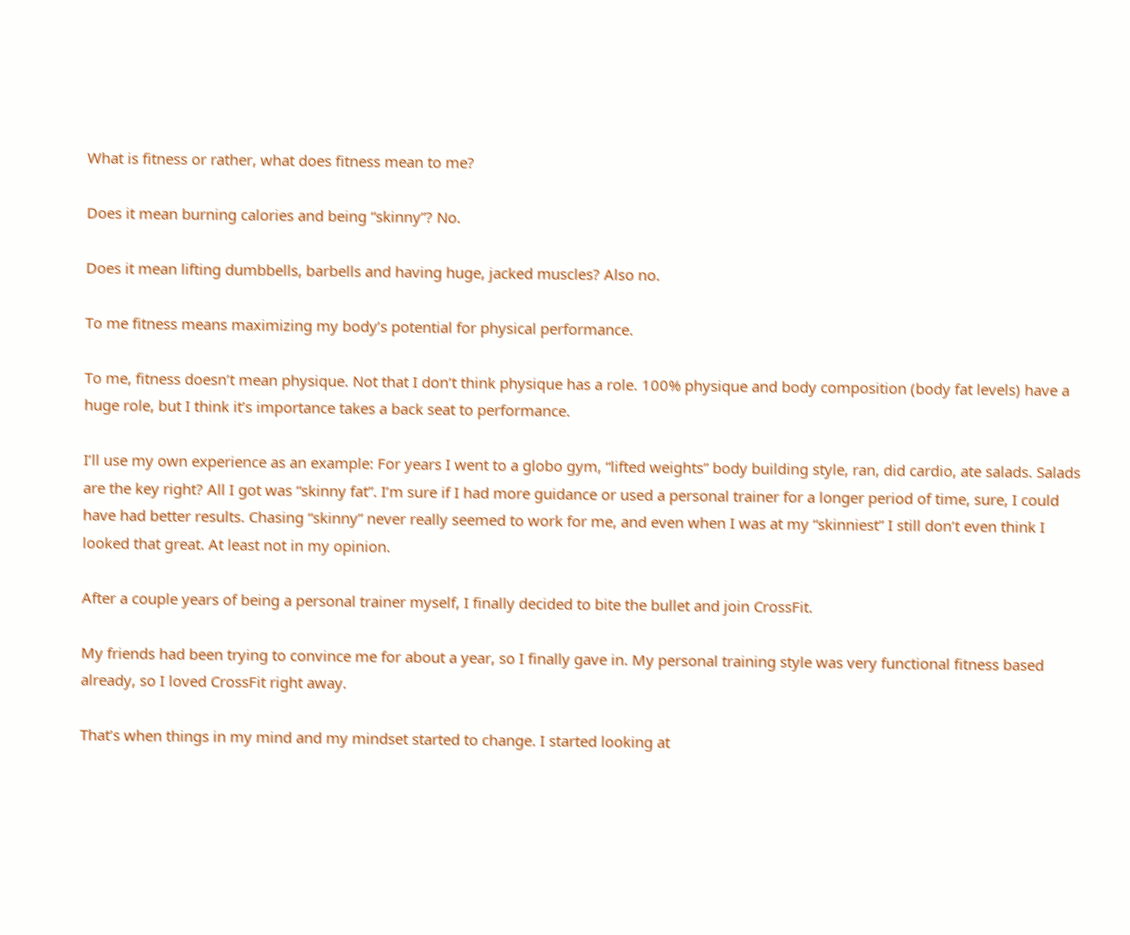What is fitness or rather, what does fitness mean to me?

Does it mean burning calories and being “skinny”? No.

Does it mean lifting dumbbells, barbells and having huge, jacked muscles? Also no.

To me fitness means maximizing my body’s potential for physical performance.

To me, fitness doesn’t mean physique. Not that I don’t think physique has a role. 100% physique and body composition (body fat levels) have a huge role, but I think it’s importance takes a back seat to performance.

I’ll use my own experience as an example: For years I went to a globo gym, “lifted weights” body building style, ran, did cardio, ate salads. Salads are the key right? All I got was “skinny fat”. I’m sure if I had more guidance or used a personal trainer for a longer period of time, sure, I could have had better results. Chasing “skinny” never really seemed to work for me, and even when I was at my “skinniest” I still don’t even think I looked that great. At least not in my opinion.

After a couple years of being a personal trainer myself, I finally decided to bite the bullet and join CrossFit.

My friends had been trying to convince me for about a year, so I finally gave in. My personal training style was very functional fitness based already, so I loved CrossFit right away.

That’s when things in my mind and my mindset started to change. I started looking at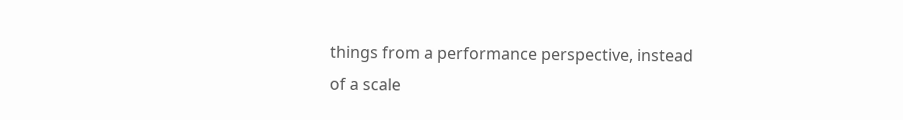things from a performance perspective, instead of a scale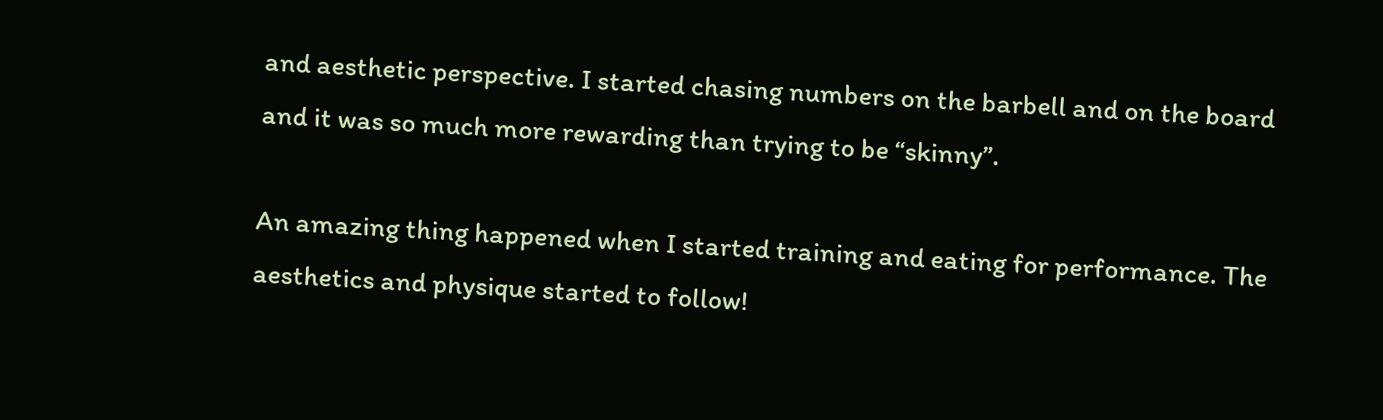and aesthetic perspective. I started chasing numbers on the barbell and on the board and it was so much more rewarding than trying to be “skinny”.

An amazing thing happened when I started training and eating for performance. The aesthetics and physique started to follow!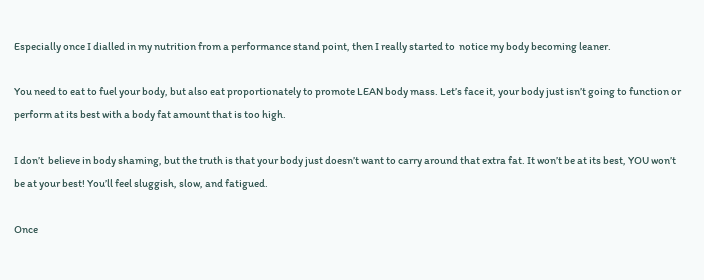Especially once I dialled in my nutrition from a performance stand point, then I really started to  notice my body becoming leaner.

You need to eat to fuel your body, but also eat proportionately to promote LEAN body mass. Let’s face it, your body just isn’t going to function or perform at its best with a body fat amount that is too high.

I don’t  believe in body shaming, but the truth is that your body just doesn’t want to carry around that extra fat. It won’t be at its best, YOU won’t be at your best! You’ll feel sluggish, slow, and fatigued.

Once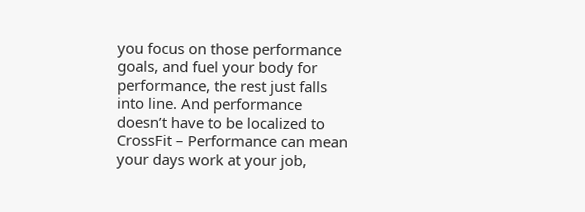you focus on those performance goals, and fuel your body for performance, the rest just falls into line. And performance doesn’t have to be localized to CrossFit – Performance can mean your days work at your job,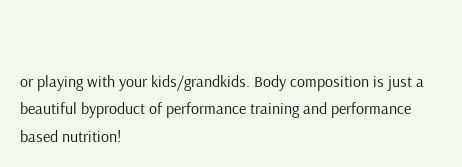or playing with your kids/grandkids. Body composition is just a beautiful byproduct of performance training and performance based nutrition!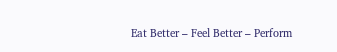Eat Better – Feel Better – Perform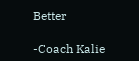Better

-Coach Kalie